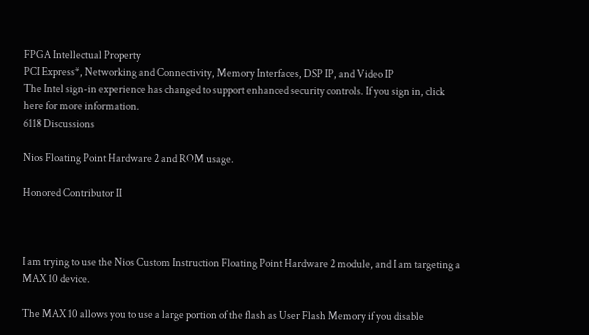FPGA Intellectual Property
PCI Express*, Networking and Connectivity, Memory Interfaces, DSP IP, and Video IP
The Intel sign-in experience has changed to support enhanced security controls. If you sign in, click here for more information.
6118 Discussions

Nios Floating Point Hardware 2 and ROM usage.

Honored Contributor II



I am trying to use the Nios Custom Instruction Floating Point Hardware 2 module, and I am targeting a MAX 10 device.

The MAX 10 allows you to use a large portion of the flash as User Flash Memory if you disable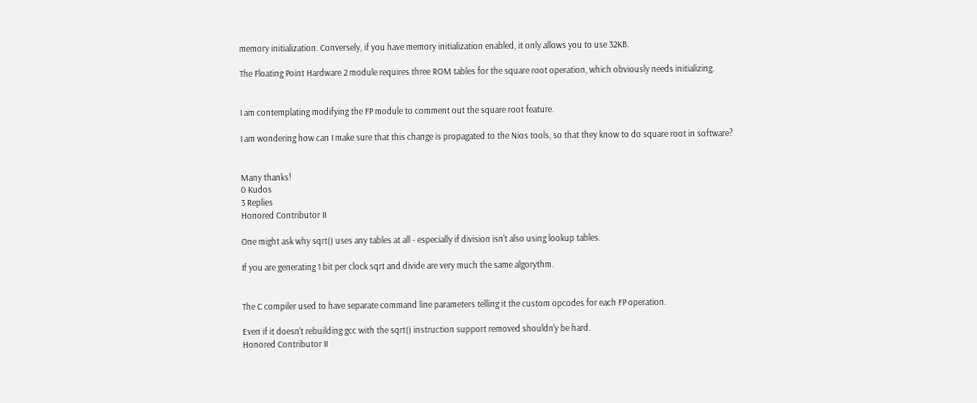memory initialization. Conversely, if you have memory initialization enabled, it only allows you to use 32KB.

The Floating Point Hardware 2 module requires three ROM tables for the square root operation, which obviously needs initializing.


I am contemplating modifying the FP module to comment out the square root feature.

I am wondering how can I make sure that this change is propagated to the Nios tools, so that they know to do square root in software?


Many thanks!
0 Kudos
3 Replies
Honored Contributor II

One might ask why sqrt() uses any tables at all - especially if division isn't also using lookup tables.

If you are generating 1 bit per clock sqrt and divide are very much the same algorythm.


The C compiler used to have separate command line parameters telling it the custom opcodes for each FP operation.

Even if it doesn't rebuilding gcc with the sqrt() instruction support removed shouldn'y be hard.
Honored Contributor II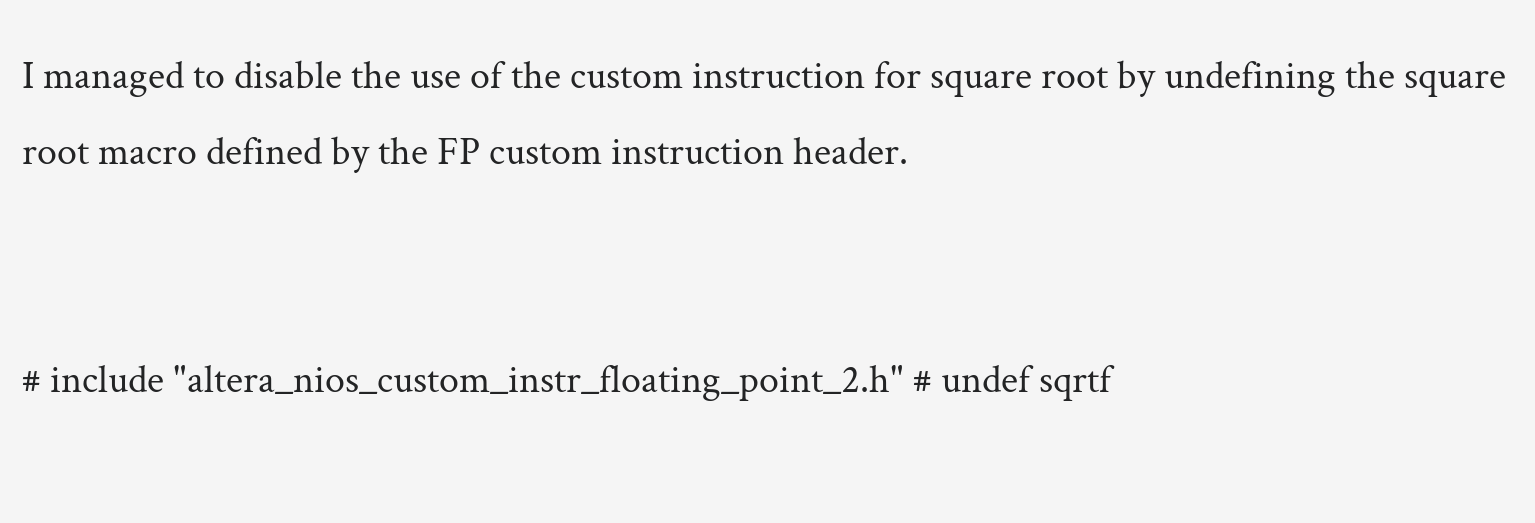I managed to disable the use of the custom instruction for square root by undefining the square root macro defined by the FP custom instruction header.


# include "altera_nios_custom_instr_floating_point_2.h" # undef sqrtf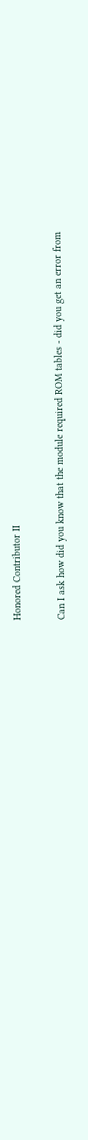Honored Contributor II

Can I ask how did you know that the module required ROM tables - did you get an error from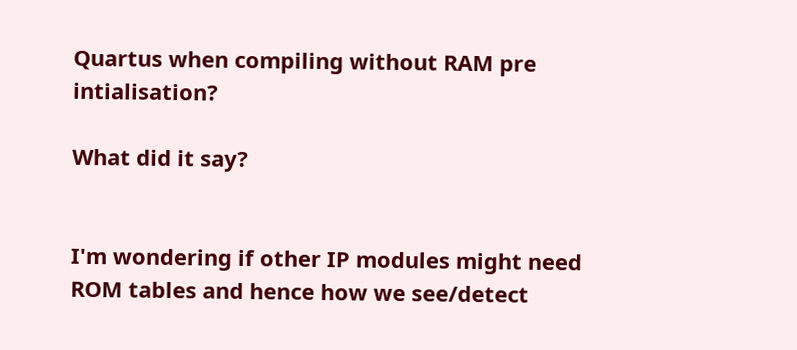Quartus when compiling without RAM pre intialisation?

What did it say?


I'm wondering if other IP modules might need ROM tables and hence how we see/detect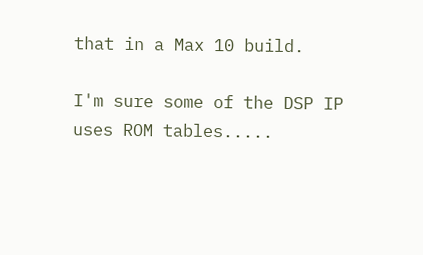that in a Max 10 build.

I'm sure some of the DSP IP uses ROM tables.....